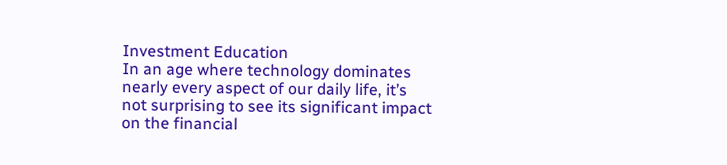Investment Education
In an age where technology dominates nearly every aspect of our daily life, it’s not surprising to see its significant impact on the financial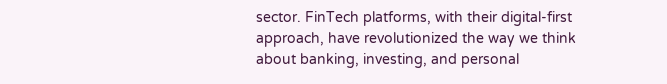sector. FinTech platforms, with their digital-first approach, have revolutionized the way we think about banking, investing, and personal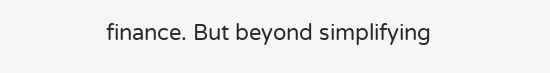finance. But beyond simplifying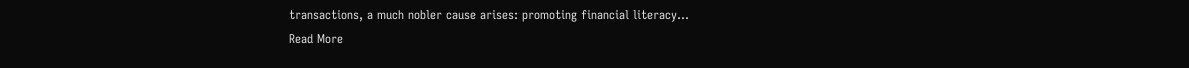transactions, a much nobler cause arises: promoting financial literacy...
Read More